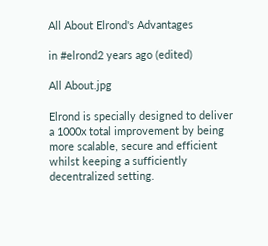All About Elrond's Advantages

in #elrond2 years ago (edited)

All About.jpg

Elrond is specially designed to deliver a 1000x total improvement by being more scalable, secure and efficient whilst keeping a sufficiently decentralized setting.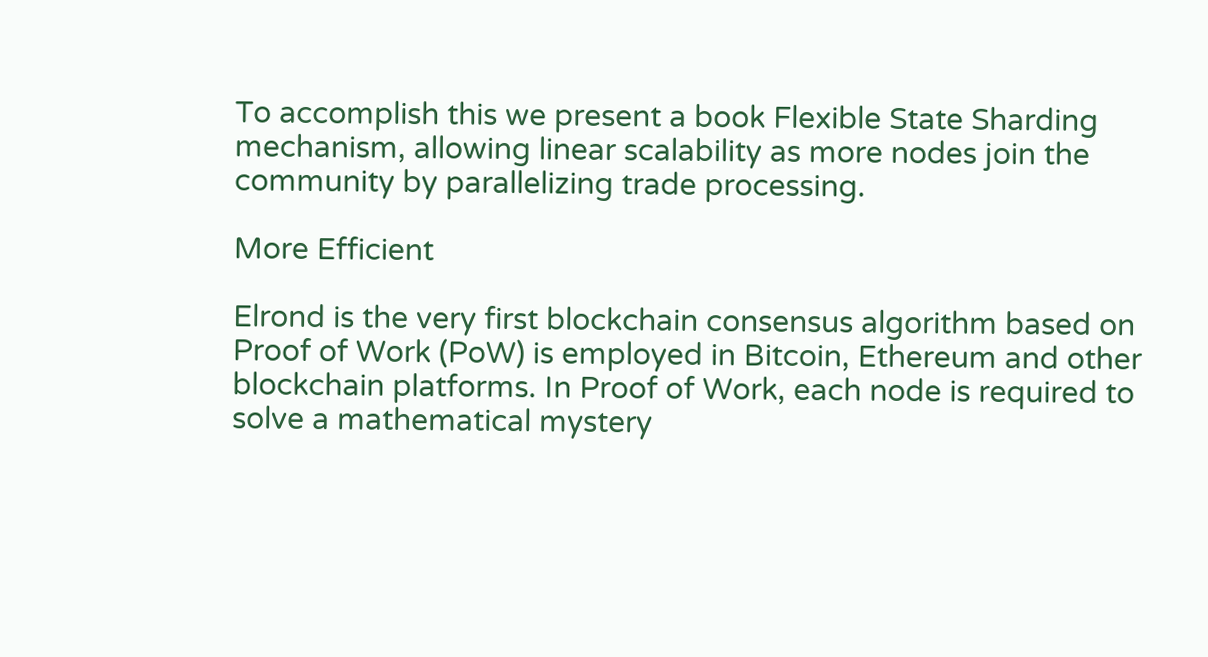To accomplish this we present a book Flexible State Sharding mechanism, allowing linear scalability as more nodes join the community by parallelizing trade processing.

More Efficient

Elrond is the very first blockchain consensus algorithm based on Proof of Work (PoW) is employed in Bitcoin, Ethereum and other blockchain platforms. In Proof of Work, each node is required to solve a mathematical mystery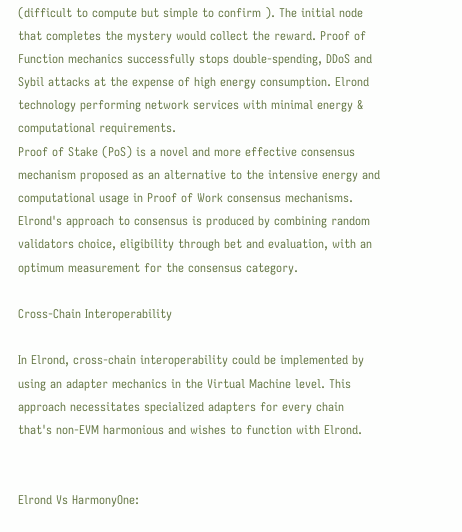(difficult to compute but simple to confirm ). The initial node that completes the mystery would collect the reward. Proof of Function mechanics successfully stops double-spending, DDoS and Sybil attacks at the expense of high energy consumption. Elrond technology performing network services with minimal energy & computational requirements.
Proof of Stake (PoS) is a novel and more effective consensus mechanism proposed as an alternative to the intensive energy and computational usage in Proof of Work consensus mechanisms. Elrond's approach to consensus is produced by combining random validators choice, eligibility through bet and evaluation, with an optimum measurement for the consensus category.

Cross-Chain Interoperability

In Elrond, cross-chain interoperability could be implemented by using an adapter mechanics in the Virtual Machine level. This approach necessitates specialized adapters for every chain that's non-EVM harmonious and wishes to function with Elrond.


Elrond Vs HarmonyOne: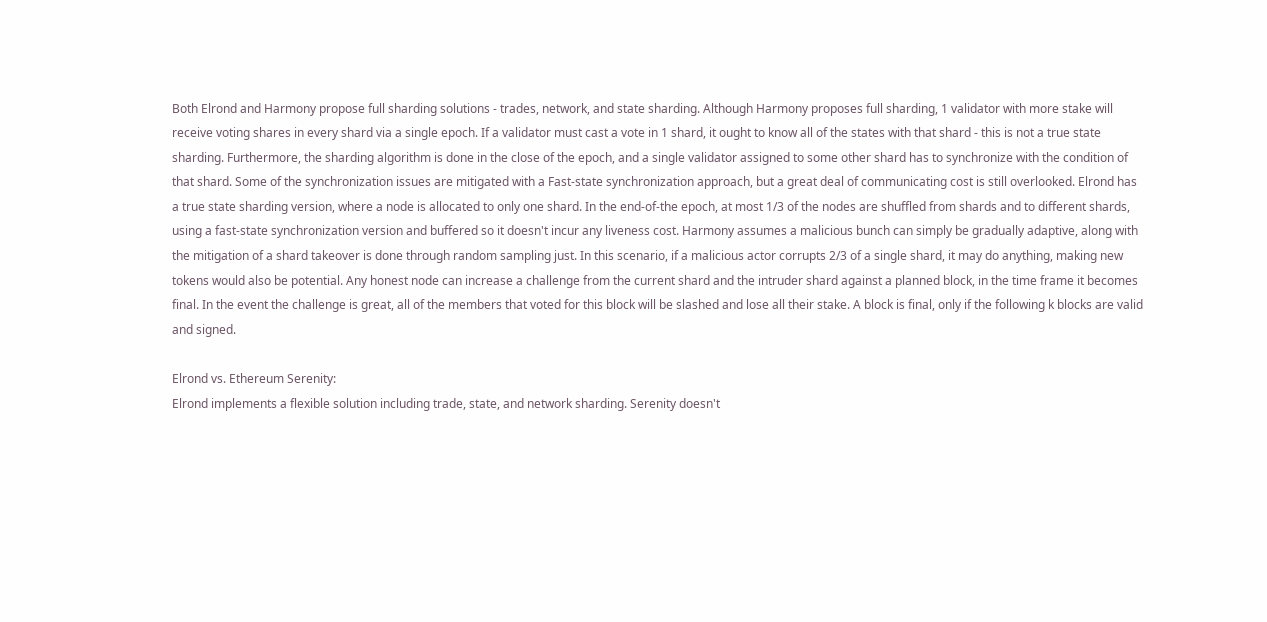Both Elrond and Harmony propose full sharding solutions - trades, network, and state sharding. Although Harmony proposes full sharding, 1 validator with more stake will receive voting shares in every shard via a single epoch. If a validator must cast a vote in 1 shard, it ought to know all of the states with that shard - this is not a true state sharding. Furthermore, the sharding algorithm is done in the close of the epoch, and a single validator assigned to some other shard has to synchronize with the condition of that shard. Some of the synchronization issues are mitigated with a Fast-state synchronization approach, but a great deal of communicating cost is still overlooked. Elrond has a true state sharding version, where a node is allocated to only one shard. In the end-of-the epoch, at most 1/3 of the nodes are shuffled from shards and to different shards, using a fast-state synchronization version and buffered so it doesn't incur any liveness cost. Harmony assumes a malicious bunch can simply be gradually adaptive, along with the mitigation of a shard takeover is done through random sampling just. In this scenario, if a malicious actor corrupts 2/3 of a single shard, it may do anything, making new tokens would also be potential. Any honest node can increase a challenge from the current shard and the intruder shard against a planned block, in the time frame it becomes final. In the event the challenge is great, all of the members that voted for this block will be slashed and lose all their stake. A block is final, only if the following k blocks are valid and signed.

Elrond vs. Ethereum Serenity:
Elrond implements a flexible solution including trade, state, and network sharding. Serenity doesn't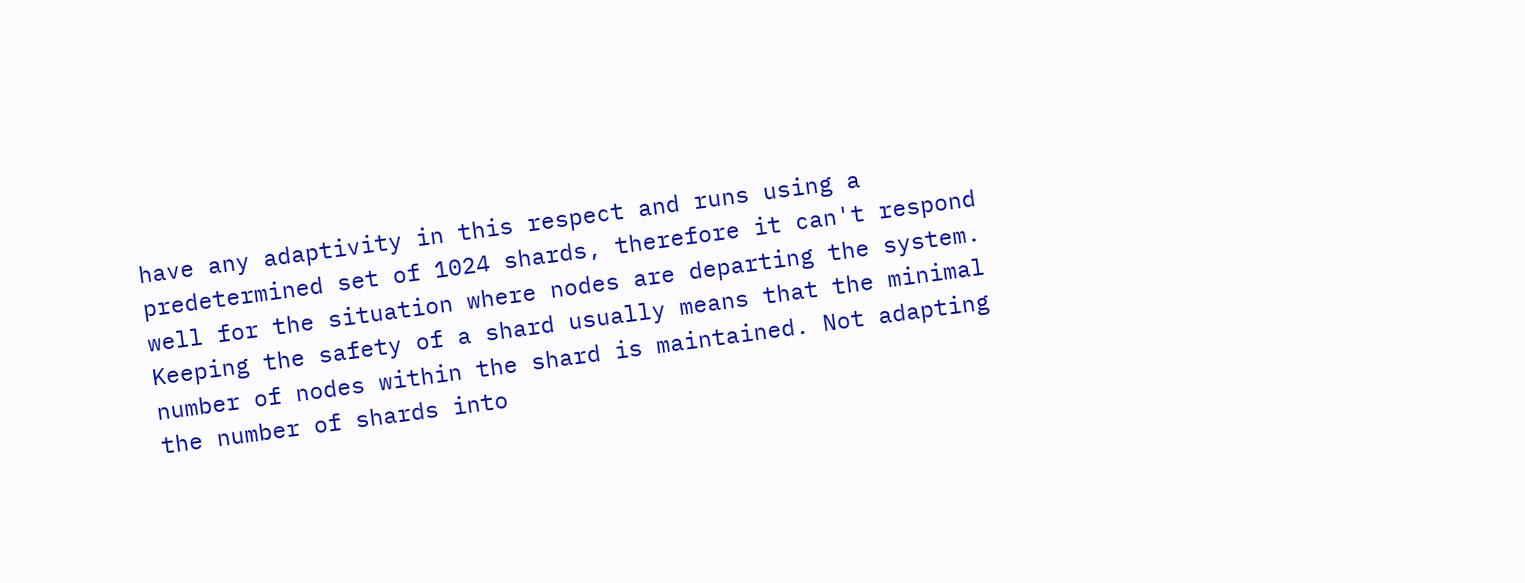have any adaptivity in this respect and runs using a predetermined set of 1024 shards, therefore it can't respond well for the situation where nodes are departing the system. Keeping the safety of a shard usually means that the minimal number of nodes within the shard is maintained. Not adapting the number of shards into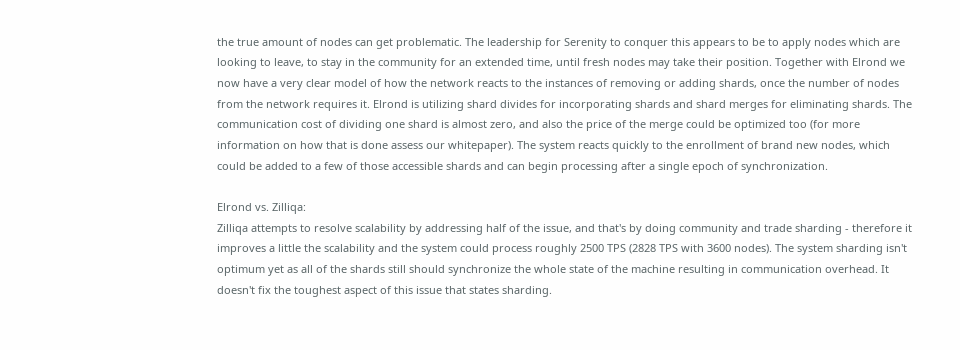the true amount of nodes can get problematic. The leadership for Serenity to conquer this appears to be to apply nodes which are looking to leave, to stay in the community for an extended time, until fresh nodes may take their position. Together with Elrond we now have a very clear model of how the network reacts to the instances of removing or adding shards, once the number of nodes from the network requires it. Elrond is utilizing shard divides for incorporating shards and shard merges for eliminating shards. The communication cost of dividing one shard is almost zero, and also the price of the merge could be optimized too (for more information on how that is done assess our whitepaper). The system reacts quickly to the enrollment of brand new nodes, which could be added to a few of those accessible shards and can begin processing after a single epoch of synchronization.

Elrond vs. Zilliqa:
Zilliqa attempts to resolve scalability by addressing half of the issue, and that's by doing community and trade sharding - therefore it improves a little the scalability and the system could process roughly 2500 TPS (2828 TPS with 3600 nodes). The system sharding isn't optimum yet as all of the shards still should synchronize the whole state of the machine resulting in communication overhead. It doesn't fix the toughest aspect of this issue that states sharding.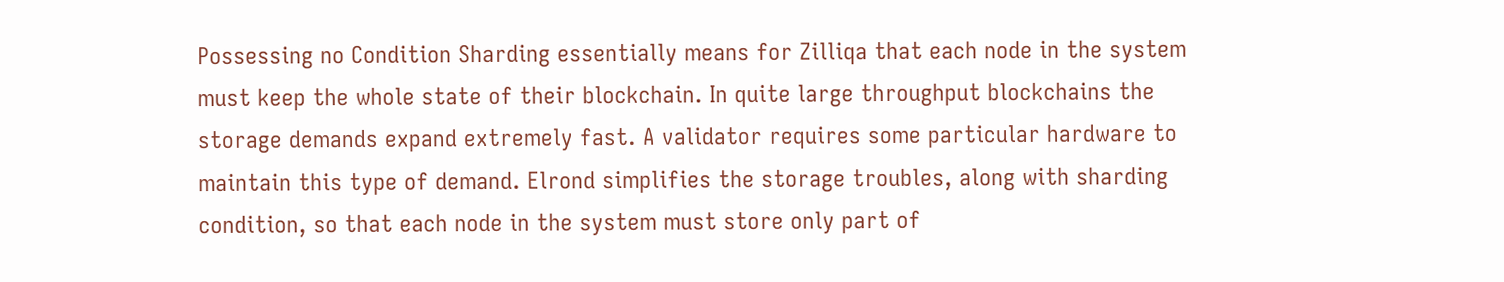Possessing no Condition Sharding essentially means for Zilliqa that each node in the system must keep the whole state of their blockchain. In quite large throughput blockchains the storage demands expand extremely fast. A validator requires some particular hardware to maintain this type of demand. Elrond simplifies the storage troubles, along with sharding condition, so that each node in the system must store only part of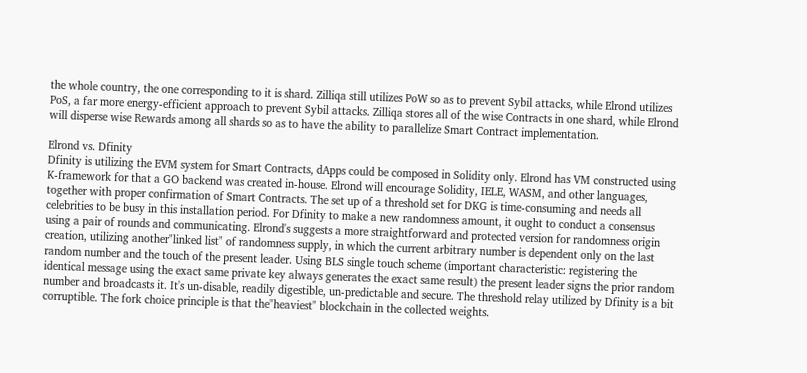the whole country, the one corresponding to it is shard. Zilliqa still utilizes PoW so as to prevent Sybil attacks, while Elrond utilizes PoS, a far more energy-efficient approach to prevent Sybil attacks. Zilliqa stores all of the wise Contracts in one shard, while Elrond will disperse wise Rewards among all shards so as to have the ability to parallelize Smart Contract implementation.

Elrond vs. Dfinity
Dfinity is utilizing the EVM system for Smart Contracts, dApps could be composed in Solidity only. Elrond has VM constructed using K-framework for that a GO backend was created in-house. Elrond will encourage Solidity, IELE, WASM, and other languages, together with proper confirmation of Smart Contracts. The set up of a threshold set for DKG is time-consuming and needs all celebrities to be busy in this installation period. For Dfinity to make a new randomness amount, it ought to conduct a consensus using a pair of rounds and communicating. Elrond's suggests a more straightforward and protected version for randomness origin creation, utilizing another"linked list" of randomness supply, in which the current arbitrary number is dependent only on the last random number and the touch of the present leader. Using BLS single touch scheme (important characteristic: registering the identical message using the exact same private key always generates the exact same result) the present leader signs the prior random number and broadcasts it. It's un-disable, readily digestible, un-predictable and secure. The threshold relay utilized by Dfinity is a bit corruptible. The fork choice principle is that the"heaviest" blockchain in the collected weights.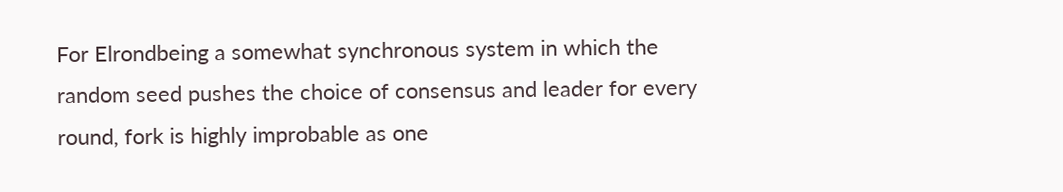For Elrondbeing a somewhat synchronous system in which the random seed pushes the choice of consensus and leader for every round, fork is highly improbable as one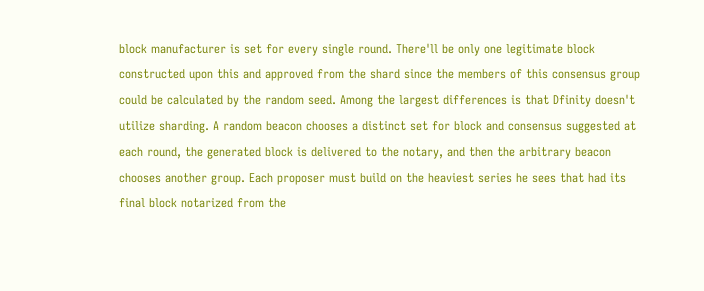block manufacturer is set for every single round. There'll be only one legitimate block constructed upon this and approved from the shard since the members of this consensus group could be calculated by the random seed. Among the largest differences is that Dfinity doesn't utilize sharding. A random beacon chooses a distinct set for block and consensus suggested at each round, the generated block is delivered to the notary, and then the arbitrary beacon chooses another group. Each proposer must build on the heaviest series he sees that had its final block notarized from the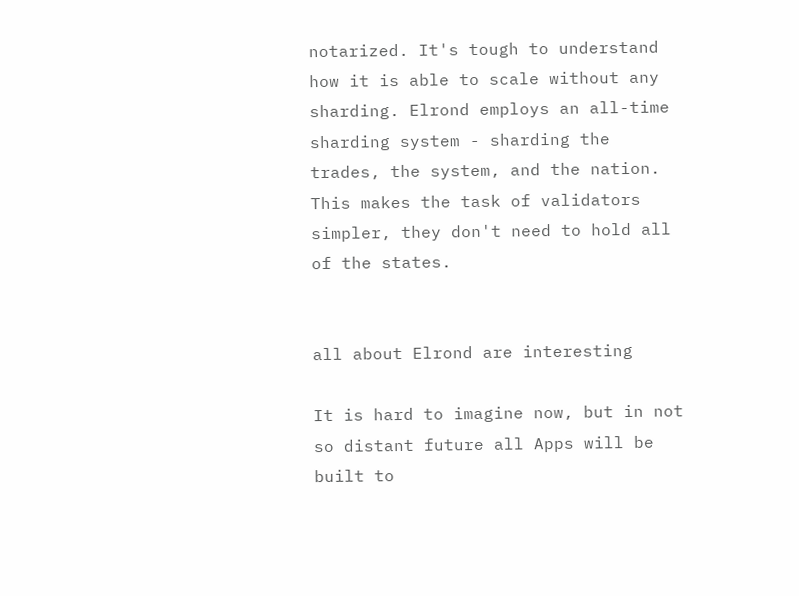notarized. It's tough to understand how it is able to scale without any sharding. Elrond employs an all-time sharding system - sharding the trades, the system, and the nation. This makes the task of validators simpler, they don't need to hold all of the states.


all about Elrond are interesting

It is hard to imagine now, but in not so distant future all Apps will be built to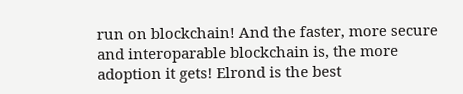run on blockchain! And the faster, more secure and interoparable blockchain is, the more adoption it gets! Elrond is the best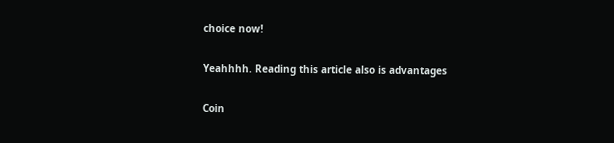choice now!

Yeahhhh. Reading this article also is advantages

Coin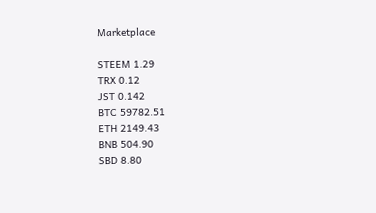Marketplace

STEEM 1.29
TRX 0.12
JST 0.142
BTC 59782.51
ETH 2149.43
BNB 504.90
SBD 8.80